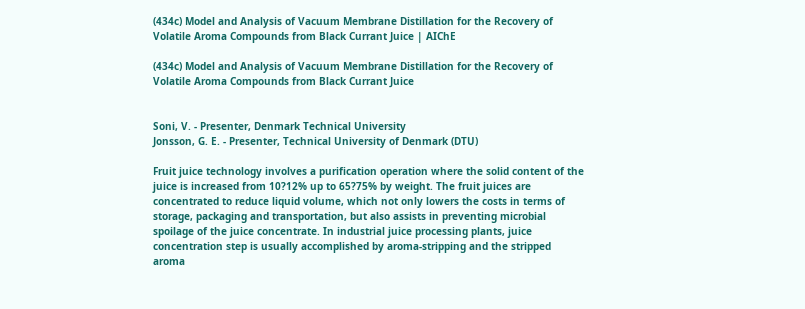(434c) Model and Analysis of Vacuum Membrane Distillation for the Recovery of Volatile Aroma Compounds from Black Currant Juice | AIChE

(434c) Model and Analysis of Vacuum Membrane Distillation for the Recovery of Volatile Aroma Compounds from Black Currant Juice


Soni, V. - Presenter, Denmark Technical University
Jonsson, G. E. - Presenter, Technical University of Denmark (DTU)

Fruit juice technology involves a purification operation where the solid content of the juice is increased from 10?12% up to 65?75% by weight. The fruit juices are concentrated to reduce liquid volume, which not only lowers the costs in terms of storage, packaging and transportation, but also assists in preventing microbial spoilage of the juice concentrate. In industrial juice processing plants, juice concentration step is usually accomplished by aroma-stripping and the stripped aroma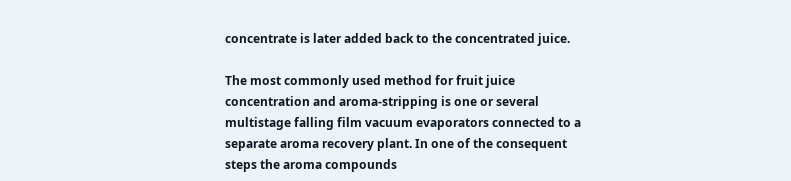concentrate is later added back to the concentrated juice.

The most commonly used method for fruit juice concentration and aroma-stripping is one or several multistage falling film vacuum evaporators connected to a separate aroma recovery plant. In one of the consequent steps the aroma compounds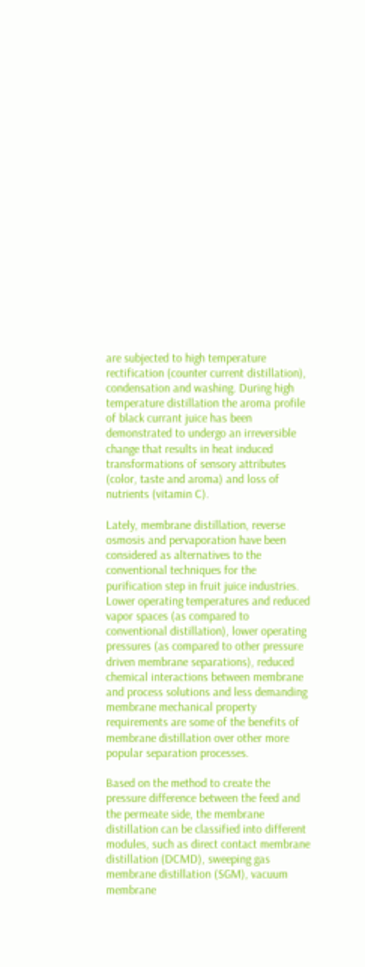are subjected to high temperature rectification (counter current distillation), condensation and washing. During high temperature distillation the aroma profile of black currant juice has been demonstrated to undergo an irreversible change that results in heat induced transformations of sensory attributes (color, taste and aroma) and loss of nutrients (vitamin C).

Lately, membrane distillation, reverse osmosis and pervaporation have been considered as alternatives to the conventional techniques for the purification step in fruit juice industries. Lower operating temperatures and reduced vapor spaces (as compared to conventional distillation), lower operating pressures (as compared to other pressure driven membrane separations), reduced chemical interactions between membrane and process solutions and less demanding membrane mechanical property requirements are some of the benefits of membrane distillation over other more popular separation processes.

Based on the method to create the pressure difference between the feed and the permeate side, the membrane distillation can be classified into different modules, such as direct contact membrane distillation (DCMD), sweeping gas membrane distillation (SGM), vacuum membrane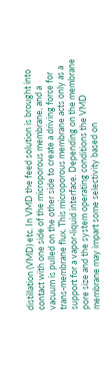distillation (VMD) etc. In VMD the feed solution is brought into contact with one side of the microporous membrane, and a vacuum is pulled on the other side to create a driving force for trans-membrane flux. This microporous membrane acts only as a support for a vapor-liquid interface. Depending on the membrane pore size and the system operating conditions the VMD membrane may impart some selectivity based on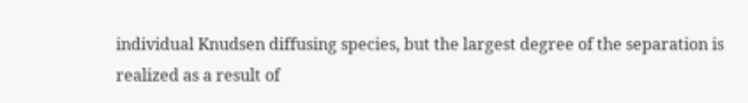individual Knudsen diffusing species, but the largest degree of the separation is realized as a result of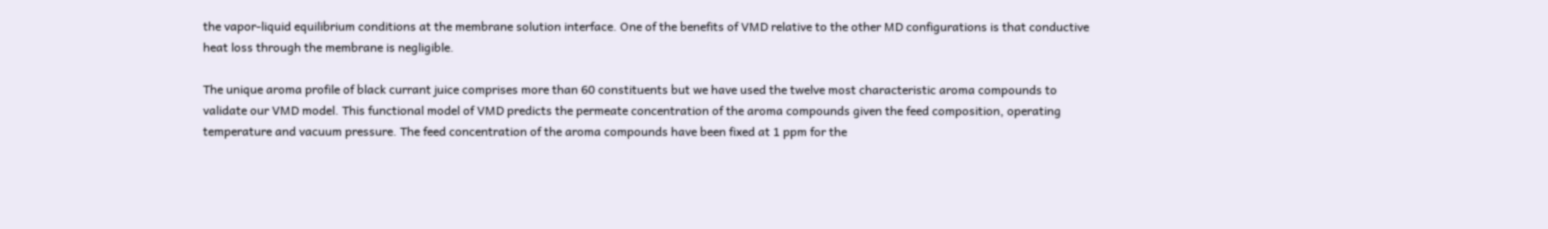the vapor-liquid equilibrium conditions at the membrane solution interface. One of the benefits of VMD relative to the other MD configurations is that conductive heat loss through the membrane is negligible.

The unique aroma profile of black currant juice comprises more than 60 constituents but we have used the twelve most characteristic aroma compounds to validate our VMD model. This functional model of VMD predicts the permeate concentration of the aroma compounds given the feed composition, operating temperature and vacuum pressure. The feed concentration of the aroma compounds have been fixed at 1 ppm for the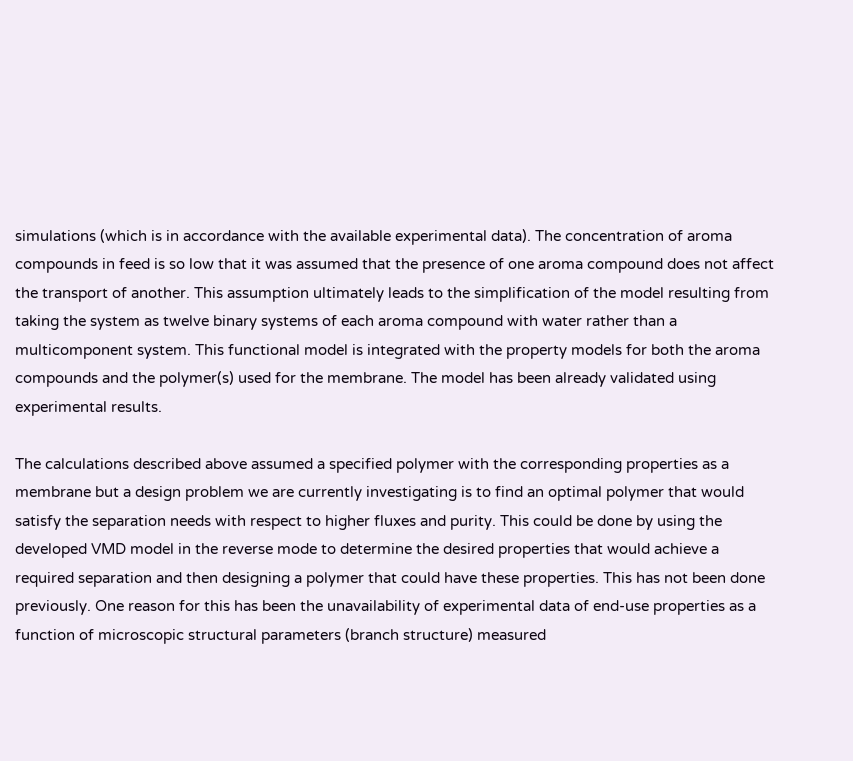simulations (which is in accordance with the available experimental data). The concentration of aroma compounds in feed is so low that it was assumed that the presence of one aroma compound does not affect the transport of another. This assumption ultimately leads to the simplification of the model resulting from taking the system as twelve binary systems of each aroma compound with water rather than a multicomponent system. This functional model is integrated with the property models for both the aroma compounds and the polymer(s) used for the membrane. The model has been already validated using experimental results.

The calculations described above assumed a specified polymer with the corresponding properties as a membrane but a design problem we are currently investigating is to find an optimal polymer that would satisfy the separation needs with respect to higher fluxes and purity. This could be done by using the developed VMD model in the reverse mode to determine the desired properties that would achieve a required separation and then designing a polymer that could have these properties. This has not been done previously. One reason for this has been the unavailability of experimental data of end-use properties as a function of microscopic structural parameters (branch structure) measured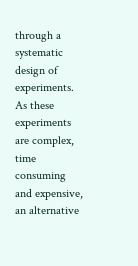through a systematic design of experiments. As these experiments are complex, time consuming and expensive, an alternative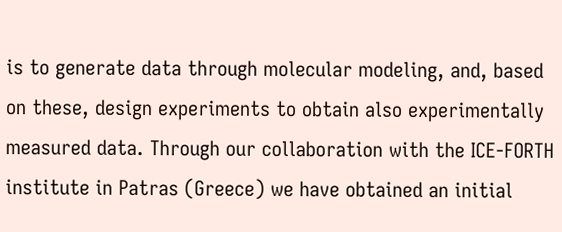is to generate data through molecular modeling, and, based on these, design experiments to obtain also experimentally measured data. Through our collaboration with the ICE-FORTH institute in Patras (Greece) we have obtained an initial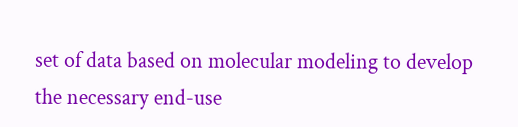set of data based on molecular modeling to develop the necessary end-use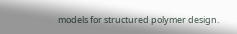models for structured polymer design.